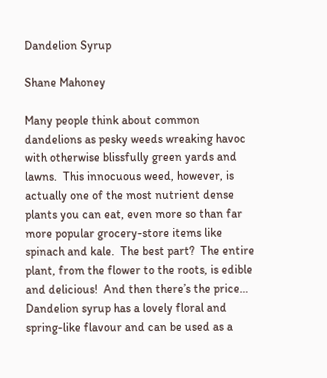Dandelion Syrup

Shane Mahoney

Many people think about common dandelions as pesky weeds wreaking havoc with otherwise blissfully green yards and lawns.  This innocuous weed, however, is actually one of the most nutrient dense plants you can eat, even more so than far more popular grocery-store items like spinach and kale.  The best part?  The entire plant, from the flower to the roots, is edible and delicious!  And then there’s the price…  Dandelion syrup has a lovely floral and spring-like flavour and can be used as a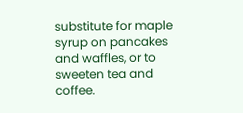substitute for maple syrup on pancakes and waffles, or to sweeten tea and coffee.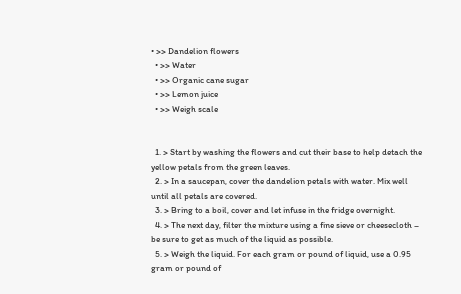• >> Dandelion flowers
  • >> Water
  • >> Organic cane sugar
  • >> Lemon juice
  • >> Weigh scale


  1. > Start by washing the flowers and cut their base to help detach the yellow petals from the green leaves.
  2. > In a saucepan, cover the dandelion petals with water. Mix well until all petals are covered.
  3. > Bring to a boil, cover and let infuse in the fridge overnight.
  4. > The next day, filter the mixture using a fine sieve or cheesecloth – be sure to get as much of the liquid as possible.
  5. > Weigh the liquid. For each gram or pound of liquid, use a 0.95 gram or pound of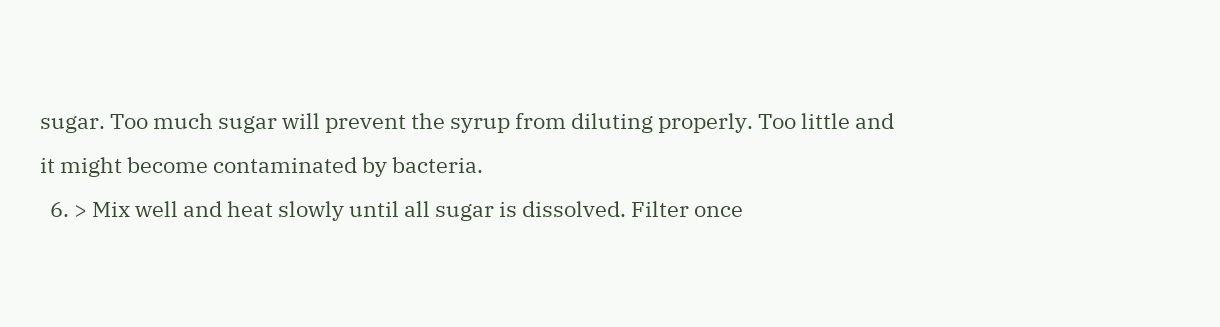sugar. Too much sugar will prevent the syrup from diluting properly. Too little and it might become contaminated by bacteria.
  6. > Mix well and heat slowly until all sugar is dissolved. Filter once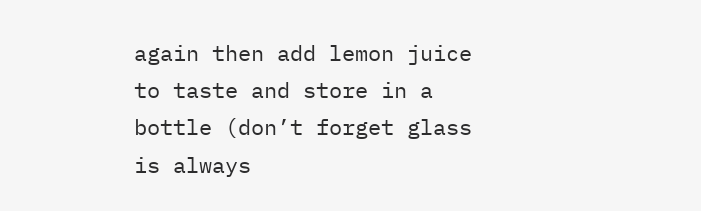again then add lemon juice to taste and store in a bottle (don’t forget glass is always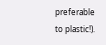preferable to plastic!).